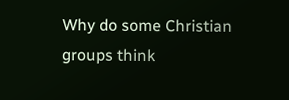Why do some Christian groups think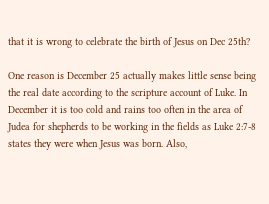that it is wrong to celebrate the birth of Jesus on Dec 25th?

One reason is December 25 actually makes little sense being the real date according to the scripture account of Luke. In December it is too cold and rains too often in the area of Judea for shepherds to be working in the fields as Luke 2:7-8 states they were when Jesus was born. Also,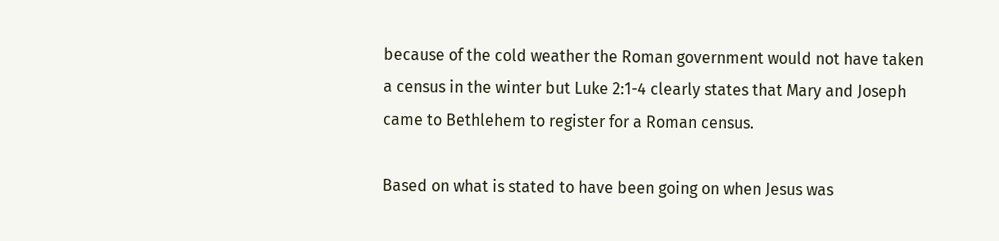because of the cold weather the Roman government would not have taken a census in the winter but Luke 2:1-4 clearly states that Mary and Joseph came to Bethlehem to register for a Roman census.

Based on what is stated to have been going on when Jesus was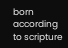born according to scripture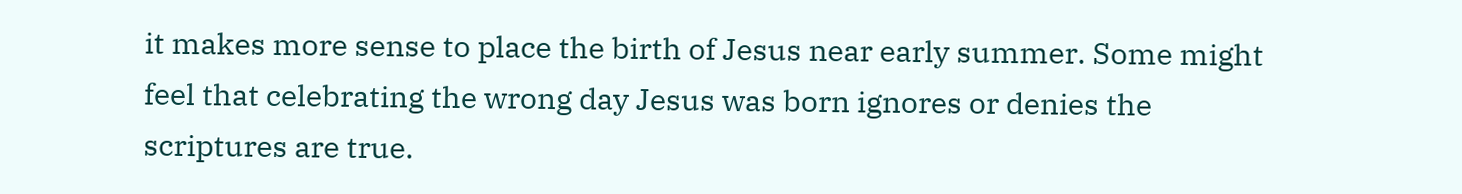it makes more sense to place the birth of Jesus near early summer. Some might feel that celebrating the wrong day Jesus was born ignores or denies the scriptures are true.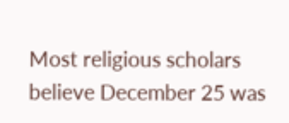Most religious scholars believe December 25 was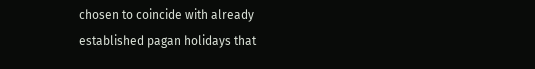chosen to coincide with already established pagan holidays that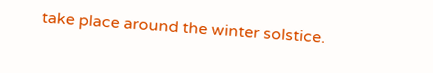take place around the winter solstice.